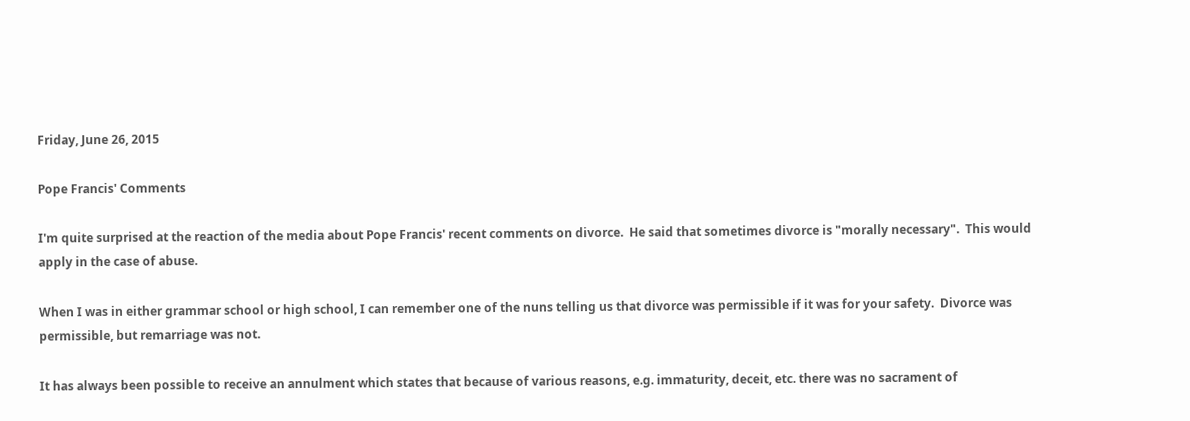Friday, June 26, 2015

Pope Francis' Comments

I'm quite surprised at the reaction of the media about Pope Francis' recent comments on divorce.  He said that sometimes divorce is "morally necessary".  This would apply in the case of abuse.

When I was in either grammar school or high school, I can remember one of the nuns telling us that divorce was permissible if it was for your safety.  Divorce was permissible, but remarriage was not.

It has always been possible to receive an annulment which states that because of various reasons, e.g. immaturity, deceit, etc. there was no sacrament of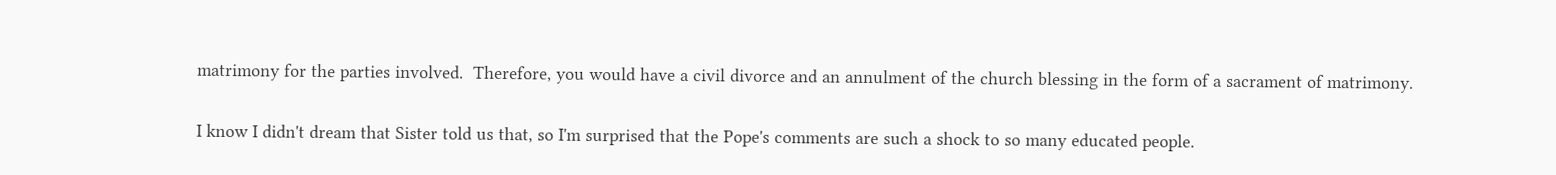matrimony for the parties involved.  Therefore, you would have a civil divorce and an annulment of the church blessing in the form of a sacrament of matrimony.

I know I didn't dream that Sister told us that, so I'm surprised that the Pope's comments are such a shock to so many educated people.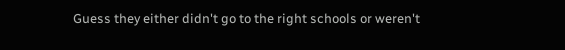Guess they either didn't go to the right schools or weren't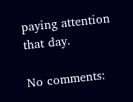paying attention that day.

No comments: